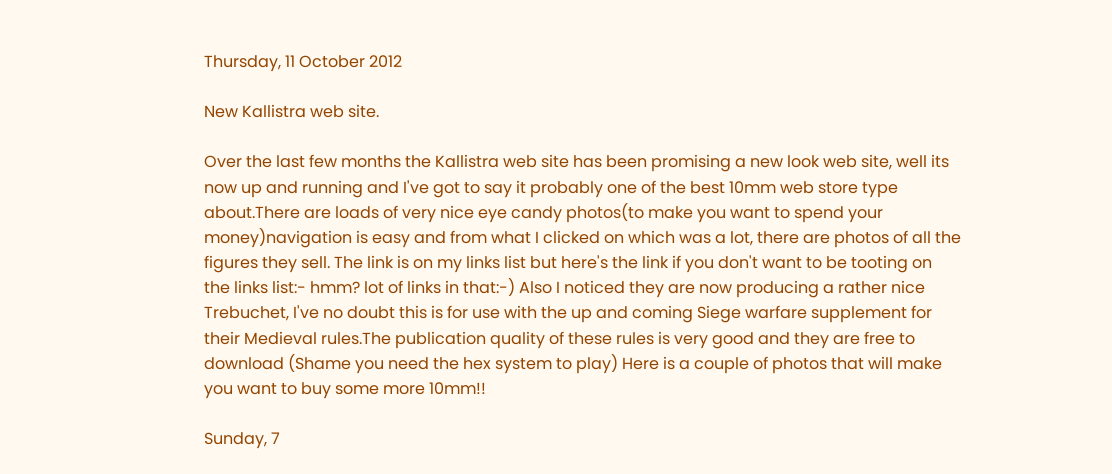Thursday, 11 October 2012

New Kallistra web site.

Over the last few months the Kallistra web site has been promising a new look web site, well its now up and running and I've got to say it probably one of the best 10mm web store type about.There are loads of very nice eye candy photos(to make you want to spend your money)navigation is easy and from what I clicked on which was a lot, there are photos of all the figures they sell. The link is on my links list but here's the link if you don't want to be tooting on the links list:- hmm? lot of links in that:-) Also I noticed they are now producing a rather nice Trebuchet, I've no doubt this is for use with the up and coming Siege warfare supplement for their Medieval rules.The publication quality of these rules is very good and they are free to download (Shame you need the hex system to play) Here is a couple of photos that will make you want to buy some more 10mm!!

Sunday, 7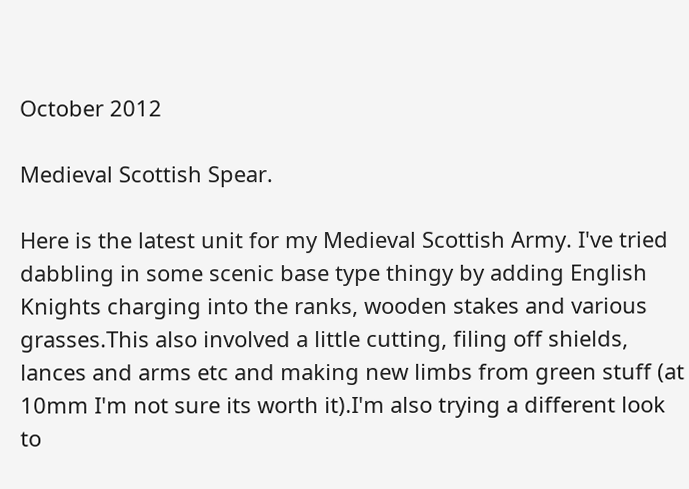October 2012

Medieval Scottish Spear.

Here is the latest unit for my Medieval Scottish Army. I've tried dabbling in some scenic base type thingy by adding English Knights charging into the ranks, wooden stakes and various grasses.This also involved a little cutting, filing off shields, lances and arms etc and making new limbs from green stuff (at 10mm I'm not sure its worth it).I'm also trying a different look to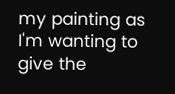my painting as I'm wanting to give the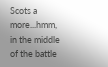Scots a more...hmm, in the middle of the battle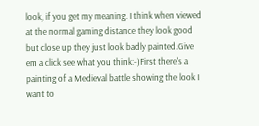look, if you get my meaning. I think when viewed at the normal gaming distance they look good but close up they just look badly painted.Give em a click see what you think:-)First there's a painting of a Medieval battle showing the look I want to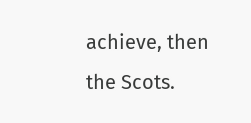achieve, then the Scots.